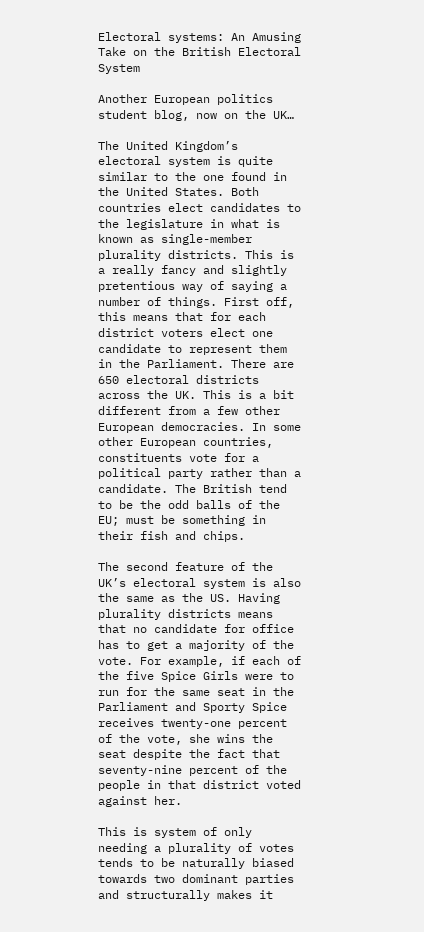Electoral systems: An Amusing Take on the British Electoral System

Another European politics student blog, now on the UK…

The United Kingdom’s electoral system is quite similar to the one found in the United States. Both countries elect candidates to the legislature in what is known as single-member plurality districts. This is a really fancy and slightly pretentious way of saying a number of things. First off, this means that for each district voters elect one candidate to represent them in the Parliament. There are 650 electoral districts across the UK. This is a bit different from a few other European democracies. In some other European countries, constituents vote for a political party rather than a candidate. The British tend to be the odd balls of the EU; must be something in their fish and chips.

The second feature of the UK’s electoral system is also the same as the US. Having plurality districts means that no candidate for office has to get a majority of the vote. For example, if each of the five Spice Girls were to run for the same seat in the Parliament and Sporty Spice receives twenty-one percent of the vote, she wins the seat despite the fact that seventy-nine percent of the people in that district voted against her.

This is system of only needing a plurality of votes tends to be naturally biased towards two dominant parties and structurally makes it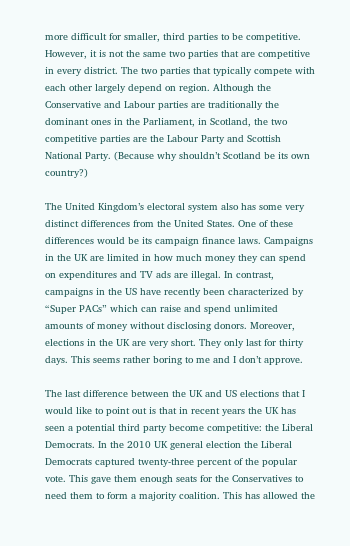more difficult for smaller, third parties to be competitive. However, it is not the same two parties that are competitive in every district. The two parties that typically compete with each other largely depend on region. Although the Conservative and Labour parties are traditionally the dominant ones in the Parliament, in Scotland, the two competitive parties are the Labour Party and Scottish National Party. (Because why shouldn’t Scotland be its own country?)

The United Kingdom’s electoral system also has some very distinct differences from the United States. One of these differences would be its campaign finance laws. Campaigns in the UK are limited in how much money they can spend on expenditures and TV ads are illegal. In contrast, campaigns in the US have recently been characterized by “Super PACs” which can raise and spend unlimited amounts of money without disclosing donors. Moreover, elections in the UK are very short. They only last for thirty days. This seems rather boring to me and I don’t approve.

The last difference between the UK and US elections that I would like to point out is that in recent years the UK has seen a potential third party become competitive: the Liberal Democrats. In the 2010 UK general election the Liberal Democrats captured twenty-three percent of the popular vote. This gave them enough seats for the Conservatives to need them to form a majority coalition. This has allowed the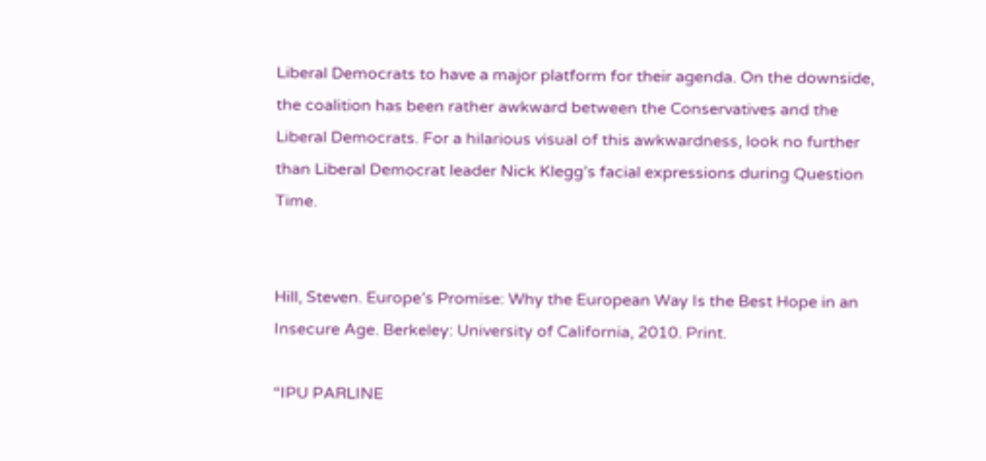Liberal Democrats to have a major platform for their agenda. On the downside, the coalition has been rather awkward between the Conservatives and the Liberal Democrats. For a hilarious visual of this awkwardness, look no further than Liberal Democrat leader Nick Klegg’s facial expressions during Question Time.


Hill, Steven. Europe’s Promise: Why the European Way Is the Best Hope in an Insecure Age. Berkeley: University of California, 2010. Print.

“IPU PARLINE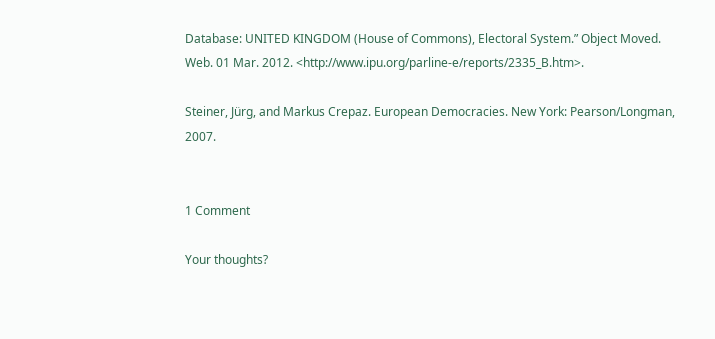Database: UNITED KINGDOM (House of Commons), Electoral System.” Object Moved. Web. 01 Mar. 2012. <http://www.ipu.org/parline-e/reports/2335_B.htm>.

Steiner, Jürg, and Markus Crepaz. European Democracies. New York: Pearson/Longman, 2007.


1 Comment

Your thoughts?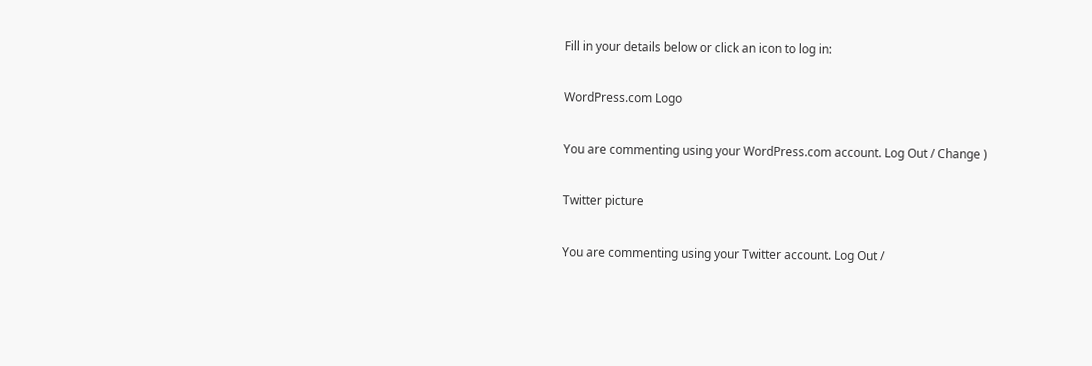Fill in your details below or click an icon to log in:

WordPress.com Logo

You are commenting using your WordPress.com account. Log Out / Change )

Twitter picture

You are commenting using your Twitter account. Log Out /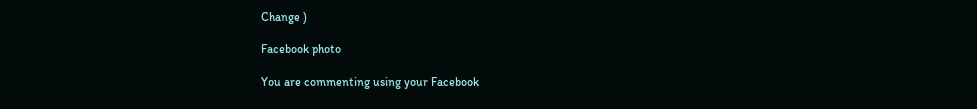Change )

Facebook photo

You are commenting using your Facebook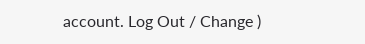account. Log Out / Change )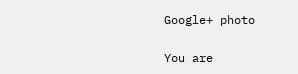Google+ photo

You are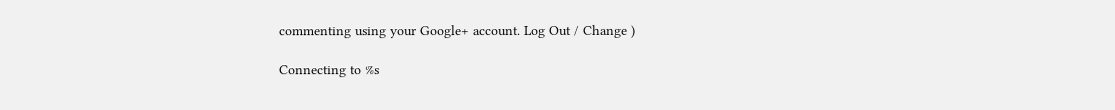commenting using your Google+ account. Log Out / Change )

Connecting to %s